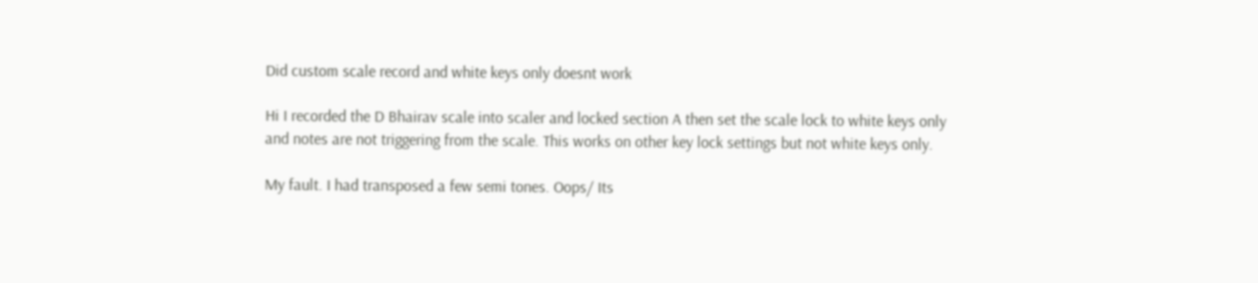Did custom scale record and white keys only doesnt work

Hi I recorded the D Bhairav scale into scaler and locked section A then set the scale lock to white keys only and notes are not triggering from the scale. This works on other key lock settings but not white keys only.

My fault. I had transposed a few semi tones. Oops/ Its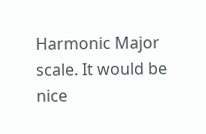Harmonic Major scale. It would be nice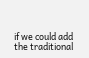if we could add the traditional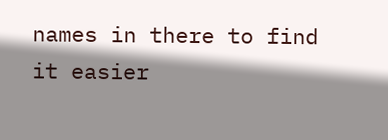names in there to find it easier